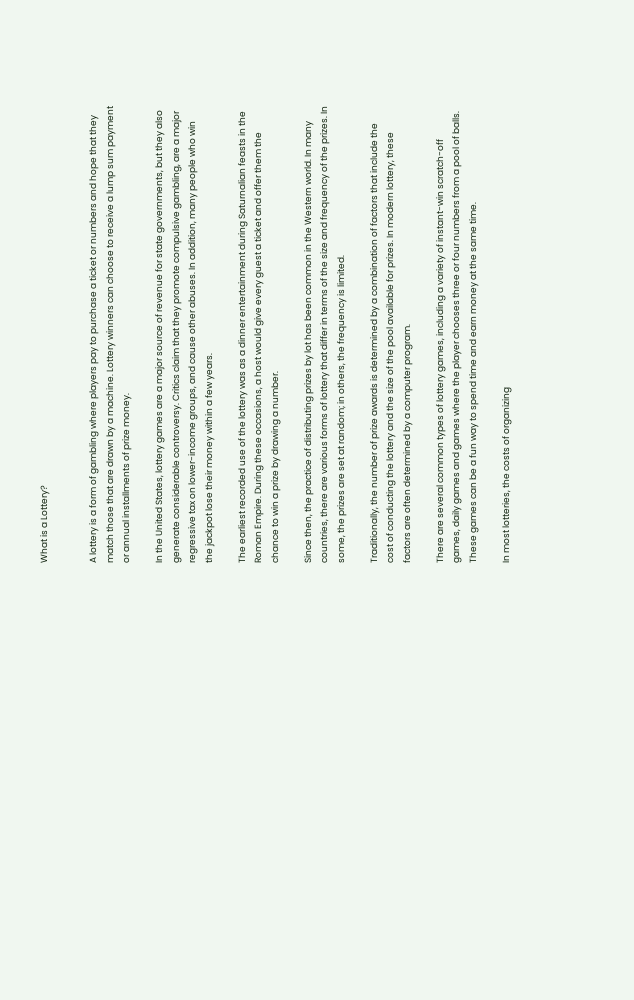What is a Lottery?


A lottery is a form of gambling where players pay to purchase a ticket or numbers and hope that they match those that are drawn by a machine. Lottery winners can choose to receive a lump sum payment or annual installments of prize money.

In the United States, lottery games are a major source of revenue for state governments, but they also generate considerable controversy. Critics claim that they promote compulsive gambling, are a major regressive tax on lower-income groups, and cause other abuses. In addition, many people who win the jackpot lose their money within a few years.

The earliest recorded use of the lottery was as a dinner entertainment during Saturnalian feasts in the Roman Empire. During these occasions, a host would give every guest a ticket and offer them the chance to win a prize by drawing a number.

Since then, the practice of distributing prizes by lot has been common in the Western world. In many countries, there are various forms of lottery that differ in terms of the size and frequency of the prizes. In some, the prizes are set at random; in others, the frequency is limited.

Traditionally, the number of prize awards is determined by a combination of factors that include the cost of conducting the lottery and the size of the pool available for prizes. In modern lottery, these factors are often determined by a computer program.

There are several common types of lottery games, including a variety of instant-win scratch-off games, daily games and games where the player chooses three or four numbers from a pool of balls. These games can be a fun way to spend time and earn money at the same time.

In most lotteries, the costs of organizing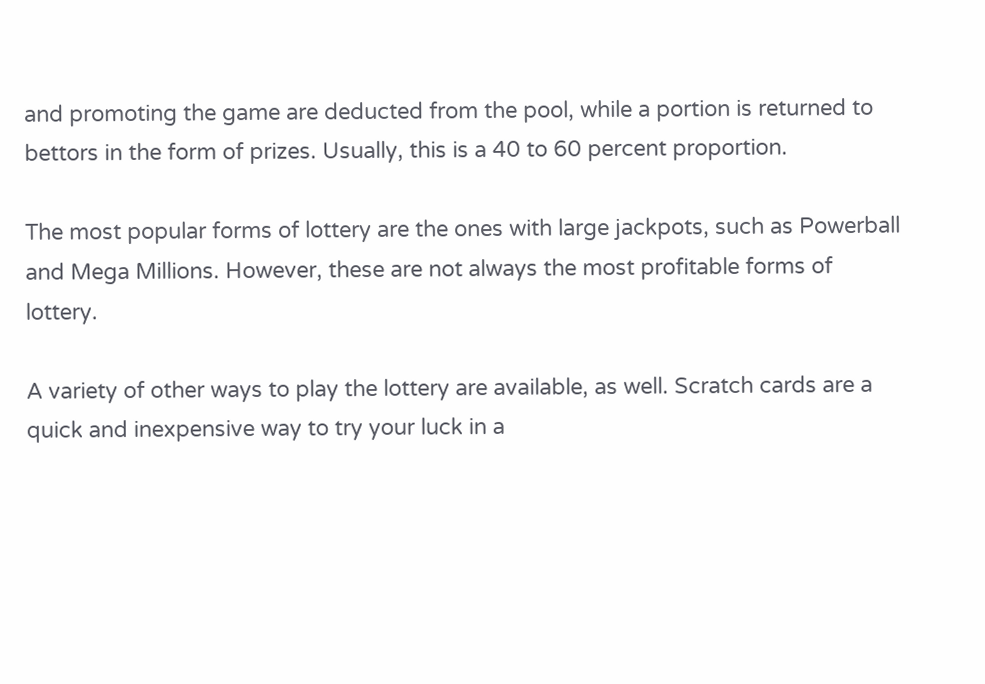and promoting the game are deducted from the pool, while a portion is returned to bettors in the form of prizes. Usually, this is a 40 to 60 percent proportion.

The most popular forms of lottery are the ones with large jackpots, such as Powerball and Mega Millions. However, these are not always the most profitable forms of lottery.

A variety of other ways to play the lottery are available, as well. Scratch cards are a quick and inexpensive way to try your luck in a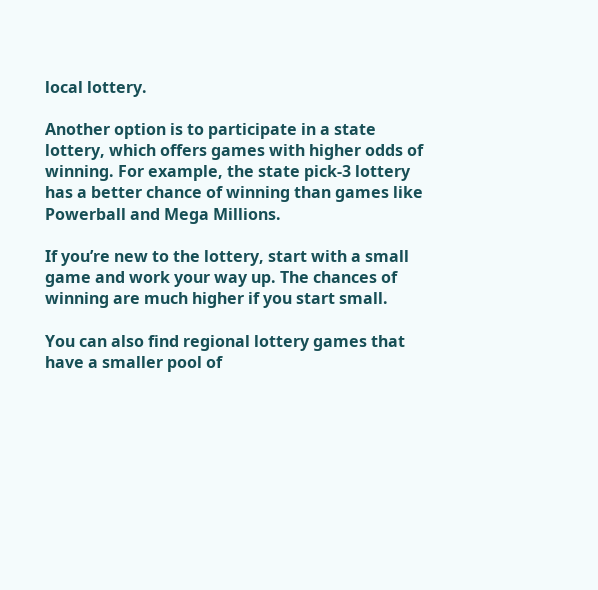local lottery.

Another option is to participate in a state lottery, which offers games with higher odds of winning. For example, the state pick-3 lottery has a better chance of winning than games like Powerball and Mega Millions.

If you’re new to the lottery, start with a small game and work your way up. The chances of winning are much higher if you start small.

You can also find regional lottery games that have a smaller pool of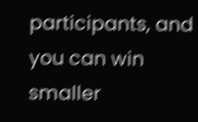participants, and you can win smaller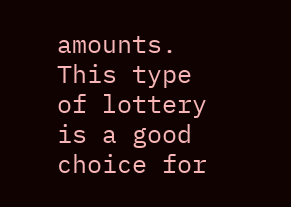amounts. This type of lottery is a good choice for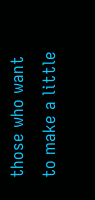those who want to make a little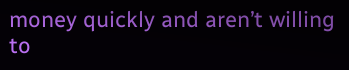money quickly and aren’t willing to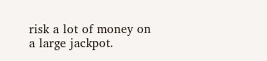risk a lot of money on a large jackpot.